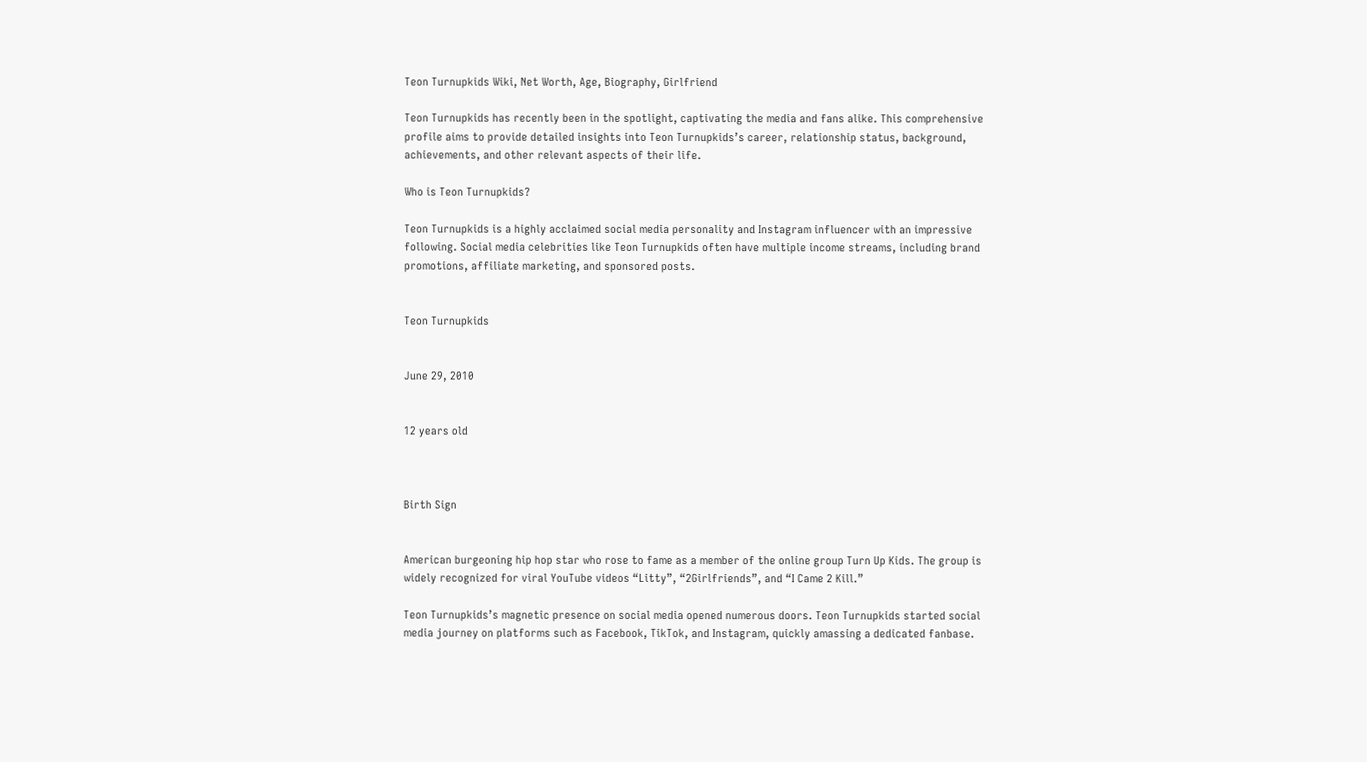Teon Turnupkids Wiki, Net Worth, Age, Biography, Girlfriend

Teon Turnupkids has recently been in the spotlight, captivating the media and fans alike. This comprehensive profile aims to provide detailed insights into Teon Turnupkids’s career, relationship status, background, achievements, and other relevant aspects of their life.

Who is Teon Turnupkids?

Teon Turnupkids is a highly acclaimed social media personality and Instagram influencer with an impressive following. Social media celebrities like Teon Turnupkids often have multiple income streams, including brand promotions, affiliate marketing, and sponsored posts.


Teon Turnupkids


June 29, 2010


12 years old



Birth Sign


American burgeoning hip hop star who rose to fame as a member of the online group Turn Up Kids. The group is widely recognized for viral YouTube videos “Litty”, “2Girlfriends”, and “I Came 2 Kill.”

Teon Turnupkids’s magnetic presence on social media opened numerous doors. Teon Turnupkids started social media journey on platforms such as Facebook, TikTok, and Instagram, quickly amassing a dedicated fanbase.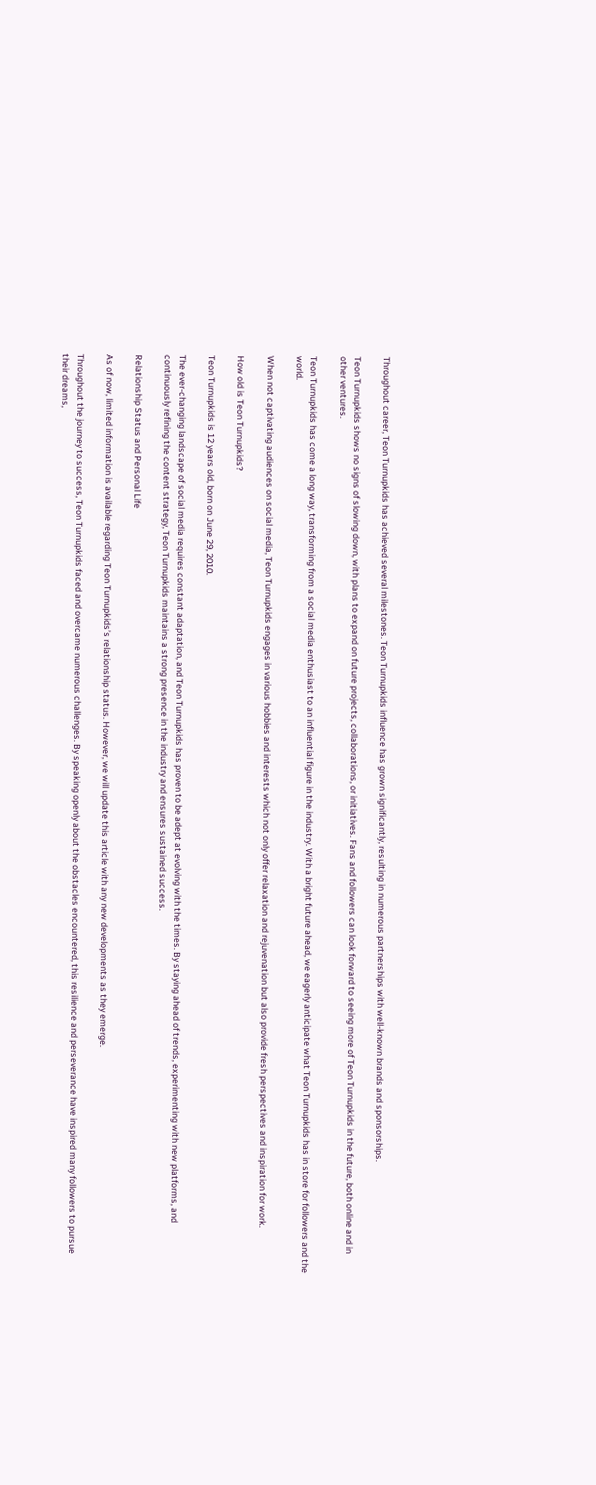Throughout career, Teon Turnupkids has achieved several milestones. Teon Turnupkids influence has grown significantly, resulting in numerous partnerships with well-known brands and sponsorships.

Teon Turnupkids shows no signs of slowing down, with plans to expand on future projects, collaborations, or initiatives. Fans and followers can look forward to seeing more of Teon Turnupkids in the future, both online and in other ventures.

Teon Turnupkids has come a long way, transforming from a social media enthusiast to an influential figure in the industry. With a bright future ahead, we eagerly anticipate what Teon Turnupkids has in store for followers and the world.

When not captivating audiences on social media, Teon Turnupkids engages in various hobbies and interests which not only offer relaxation and rejuvenation but also provide fresh perspectives and inspiration for work.

How old is Teon Turnupkids?

Teon Turnupkids is 12 years old, born on June 29, 2010.

The ever-changing landscape of social media requires constant adaptation, and Teon Turnupkids has proven to be adept at evolving with the times. By staying ahead of trends, experimenting with new platforms, and continuously refining the content strategy, Teon Turnupkids maintains a strong presence in the industry and ensures sustained success.

Relationship Status and Personal Life

As of now, limited information is available regarding Teon Turnupkids’s relationship status. However, we will update this article with any new developments as they emerge.

Throughout the journey to success, Teon Turnupkids faced and overcame numerous challenges. By speaking openly about the obstacles encountered, this resilience and perseverance have inspired many followers to pursue their dreams,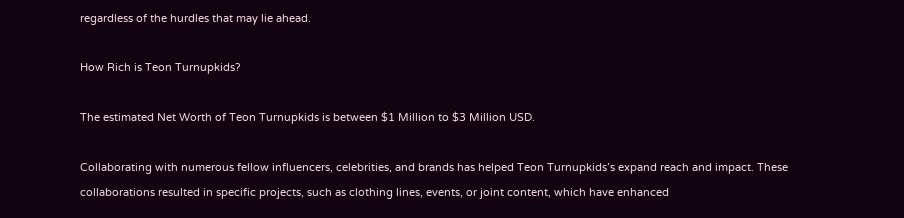regardless of the hurdles that may lie ahead.

How Rich is Teon Turnupkids?

The estimated Net Worth of Teon Turnupkids is between $1 Million to $3 Million USD.

Collaborating with numerous fellow influencers, celebrities, and brands has helped Teon Turnupkids’s expand reach and impact. These collaborations resulted in specific projects, such as clothing lines, events, or joint content, which have enhanced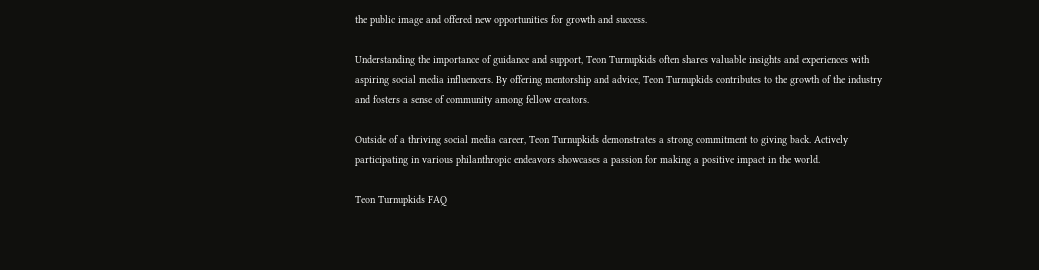the public image and offered new opportunities for growth and success.

Understanding the importance of guidance and support, Teon Turnupkids often shares valuable insights and experiences with aspiring social media influencers. By offering mentorship and advice, Teon Turnupkids contributes to the growth of the industry and fosters a sense of community among fellow creators.

Outside of a thriving social media career, Teon Turnupkids demonstrates a strong commitment to giving back. Actively participating in various philanthropic endeavors showcases a passion for making a positive impact in the world.

Teon Turnupkids FAQ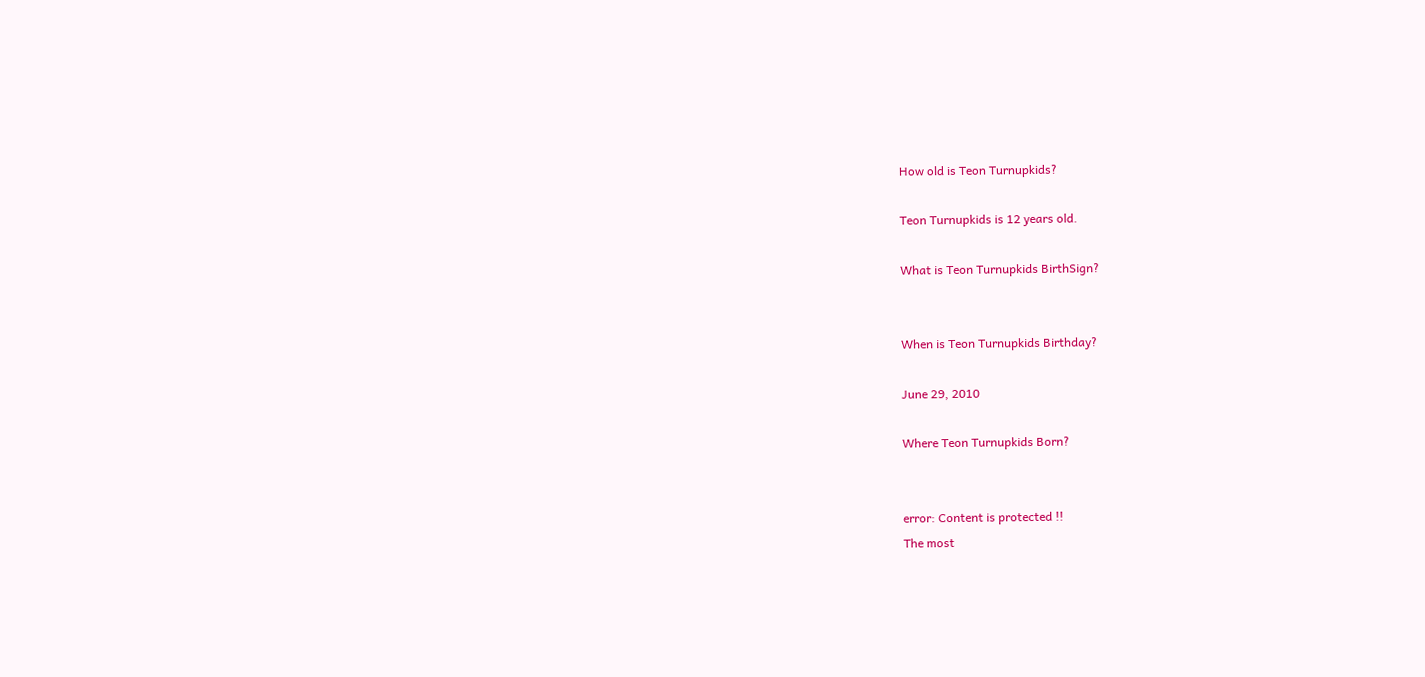How old is Teon Turnupkids?

Teon Turnupkids is 12 years old.

What is Teon Turnupkids BirthSign?


When is Teon Turnupkids Birthday?

June 29, 2010

Where Teon Turnupkids Born?


error: Content is protected !!
The most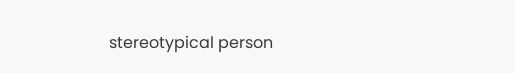stereotypical person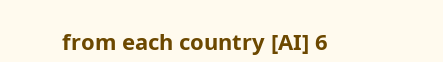from each country [AI] 6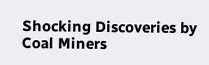Shocking Discoveries by Coal Miners